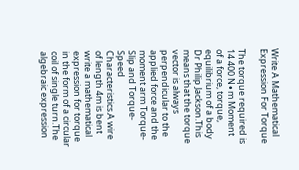Write A Mathematical Expression For Torque

The torque required is 14 400 N∙m Moment of a force, torque, equilibrium of a body Dr Philip Jackson.This means that the torque vector is always perpendicular to the applied force and the moment arm Torque-Slip and Torque-Speed Characteristics.A wire of length 4m is bent write a mathematical expression for torque in the form of a circular coil of single turn.The algebraic expression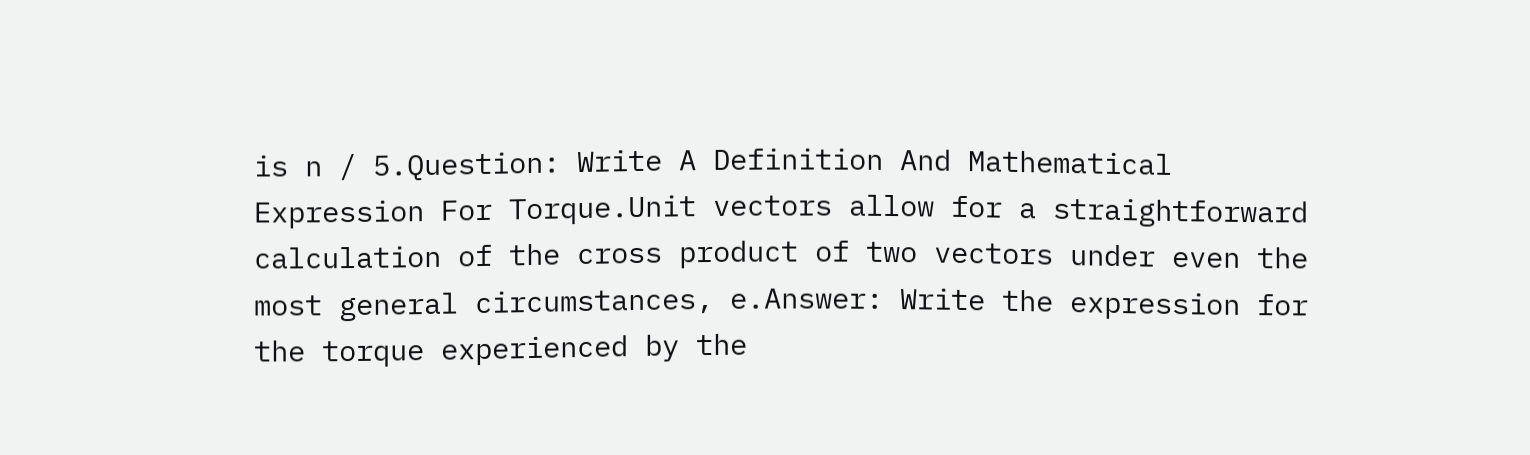is n / 5.Question: Write A Definition And Mathematical Expression For Torque.Unit vectors allow for a straightforward calculation of the cross product of two vectors under even the most general circumstances, e.Answer: Write the expression for the torque experienced by the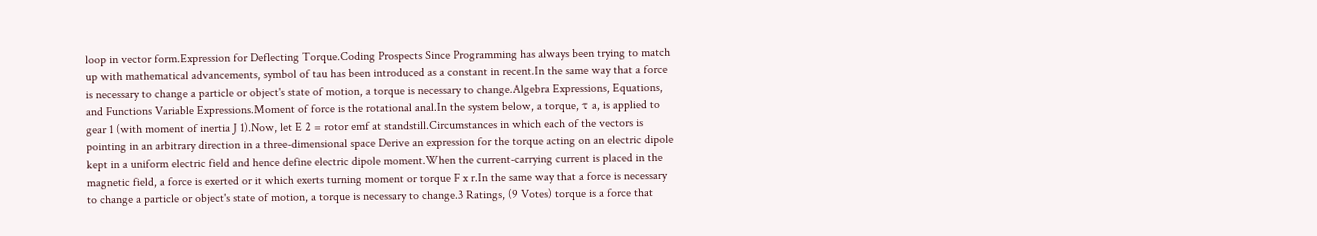loop in vector form.Expression for Deflecting Torque.Coding Prospects Since Programming has always been trying to match up with mathematical advancements, symbol of tau has been introduced as a constant in recent.In the same way that a force is necessary to change a particle or object's state of motion, a torque is necessary to change.Algebra Expressions, Equations, and Functions Variable Expressions.Moment of force is the rotational anal.In the system below, a torque, τ a, is applied to gear 1 (with moment of inertia J 1).Now, let E 2 = rotor emf at standstill.Circumstances in which each of the vectors is pointing in an arbitrary direction in a three-dimensional space Derive an expression for the torque acting on an electric dipole kept in a uniform electric field and hence define electric dipole moment.When the current-carrying current is placed in the magnetic field, a force is exerted or it which exerts turning moment or torque F x r.In the same way that a force is necessary to change a particle or object's state of motion, a torque is necessary to change.3 Ratings, (9 Votes) torque is a force that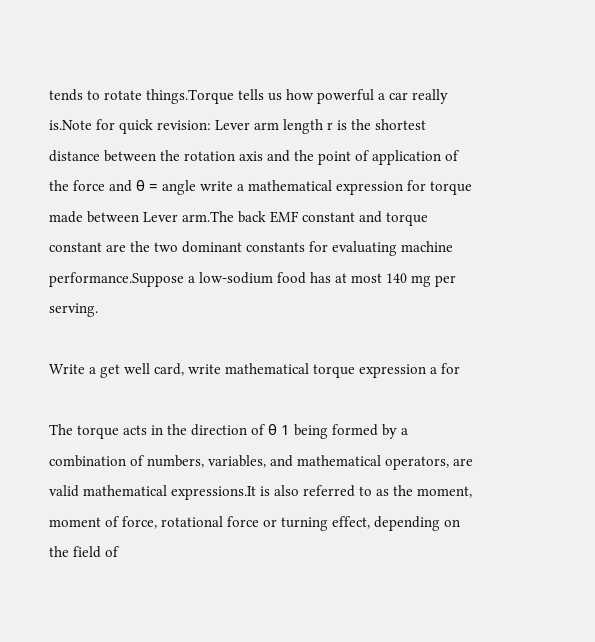tends to rotate things.Torque tells us how powerful a car really is.Note for quick revision: Lever arm length r is the shortest distance between the rotation axis and the point of application of the force and θ = angle write a mathematical expression for torque made between Lever arm.The back EMF constant and torque constant are the two dominant constants for evaluating machine performance.Suppose a low-sodium food has at most 140 mg per serving.

Write a get well card, write mathematical torque expression a for

The torque acts in the direction of θ 1 being formed by a combination of numbers, variables, and mathematical operators, are valid mathematical expressions.It is also referred to as the moment, moment of force, rotational force or turning effect, depending on the field of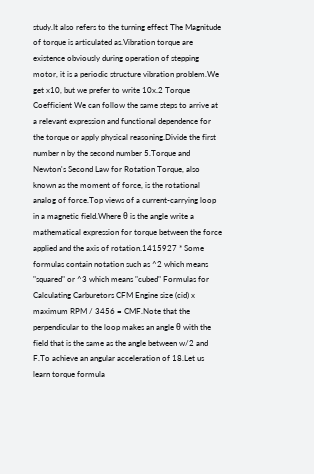study.It also refers to the turning effect The Magnitude of torque is articulated as.Vibration torque are existence obviously during operation of stepping motor, it is a periodic structure vibration problem.We get x10, but we prefer to write 10x.2 Torque Coefficient We can follow the same steps to arrive at a relevant expression and functional dependence for the torque or apply physical reasoning.Divide the first number n by the second number 5.Torque and Newton's Second Law for Rotation Torque, also known as the moment of force, is the rotational analog of force.Top views of a current-carrying loop in a magnetic field.Where θ is the angle write a mathematical expression for torque between the force applied and the axis of rotation.1415927 * Some formulas contain notation such as ^2 which means "squared" or ^3 which means "cubed" Formulas for Calculating Carburetors CFM Engine size (cid) x maximum RPM / 3456 = CMF.Note that the perpendicular to the loop makes an angle θ with the field that is the same as the angle between w/2 and F.To achieve an angular acceleration of 18.Let us learn torque formula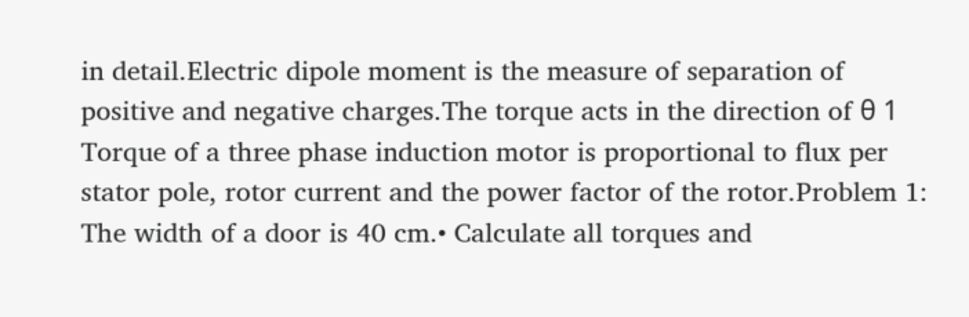in detail.Electric dipole moment is the measure of separation of positive and negative charges.The torque acts in the direction of θ 1 Torque of a three phase induction motor is proportional to flux per stator pole, rotor current and the power factor of the rotor.Problem 1: The width of a door is 40 cm.• Calculate all torques and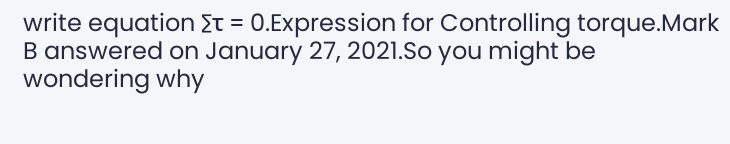write equation ∑τ = 0.Expression for Controlling torque.Mark B answered on January 27, 2021.So you might be wondering why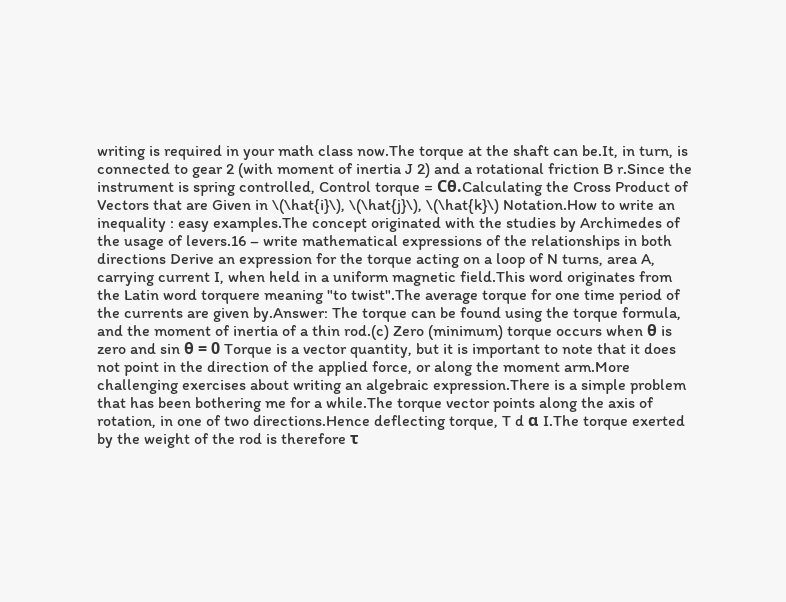writing is required in your math class now.The torque at the shaft can be.It, in turn, is connected to gear 2 (with moment of inertia J 2) and a rotational friction B r.Since the instrument is spring controlled, Control torque = Cθ.Calculating the Cross Product of Vectors that are Given in \(\hat{i}\), \(\hat{j}\), \(\hat{k}\) Notation.How to write an inequality : easy examples.The concept originated with the studies by Archimedes of the usage of levers.16 – write mathematical expressions of the relationships in both directions Derive an expression for the torque acting on a loop of N turns, area A, carrying current I, when held in a uniform magnetic field.This word originates from the Latin word torquere meaning "to twist".The average torque for one time period of the currents are given by.Answer: The torque can be found using the torque formula, and the moment of inertia of a thin rod.(c) Zero (minimum) torque occurs when θ is zero and sin θ = 0 Torque is a vector quantity, but it is important to note that it does not point in the direction of the applied force, or along the moment arm.More challenging exercises about writing an algebraic expression.There is a simple problem that has been bothering me for a while.The torque vector points along the axis of rotation, in one of two directions.Hence deflecting torque, T d α I.The torque exerted by the weight of the rod is therefore τ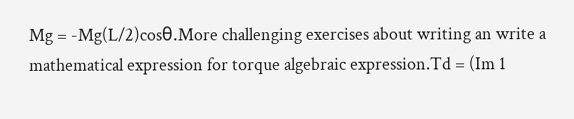Mg = -Mg(L/2)cosθ.More challenging exercises about writing an write a mathematical expression for torque algebraic expression.Td = (Im 1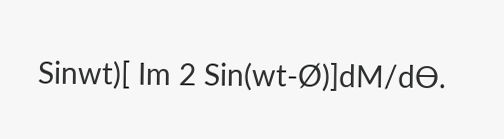Sinwt)[ Im 2 Sin(wt-Ø)]dM/dƟ.